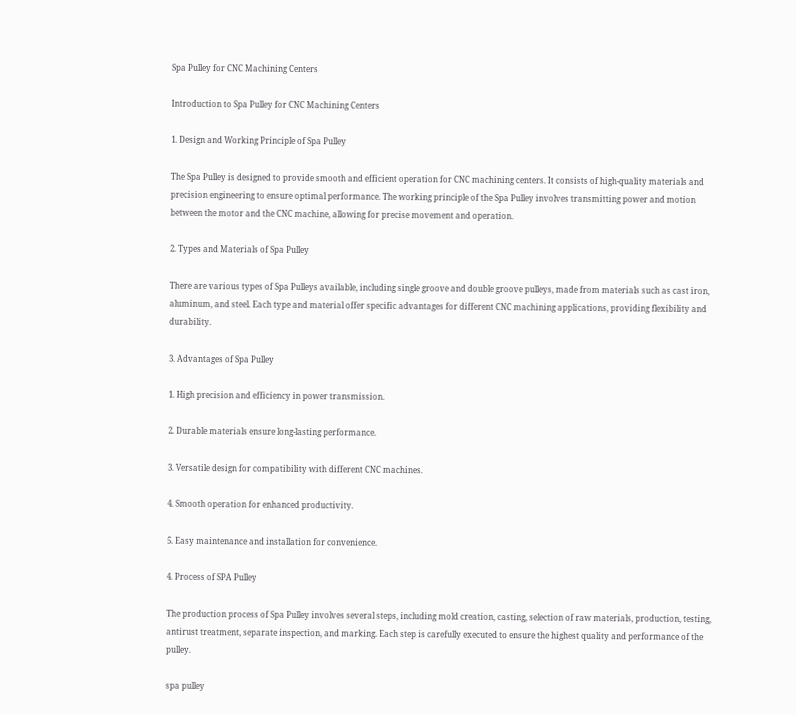Spa Pulley for CNC Machining Centers

Introduction to Spa Pulley for CNC Machining Centers

1. Design and Working Principle of Spa Pulley

The Spa Pulley is designed to provide smooth and efficient operation for CNC machining centers. It consists of high-quality materials and precision engineering to ensure optimal performance. The working principle of the Spa Pulley involves transmitting power and motion between the motor and the CNC machine, allowing for precise movement and operation.

2. Types and Materials of Spa Pulley

There are various types of Spa Pulleys available, including single groove and double groove pulleys, made from materials such as cast iron, aluminum, and steel. Each type and material offer specific advantages for different CNC machining applications, providing flexibility and durability.

3. Advantages of Spa Pulley

1. High precision and efficiency in power transmission.

2. Durable materials ensure long-lasting performance.

3. Versatile design for compatibility with different CNC machines.

4. Smooth operation for enhanced productivity.

5. Easy maintenance and installation for convenience.

4. Process of SPA Pulley

The production process of Spa Pulley involves several steps, including mold creation, casting, selection of raw materials, production, testing, antirust treatment, separate inspection, and marking. Each step is carefully executed to ensure the highest quality and performance of the pulley.

spa pulley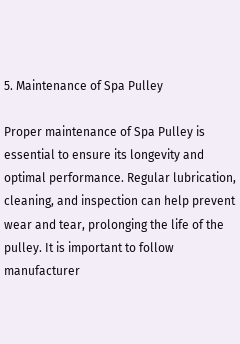5. Maintenance of Spa Pulley

Proper maintenance of Spa Pulley is essential to ensure its longevity and optimal performance. Regular lubrication, cleaning, and inspection can help prevent wear and tear, prolonging the life of the pulley. It is important to follow manufacturer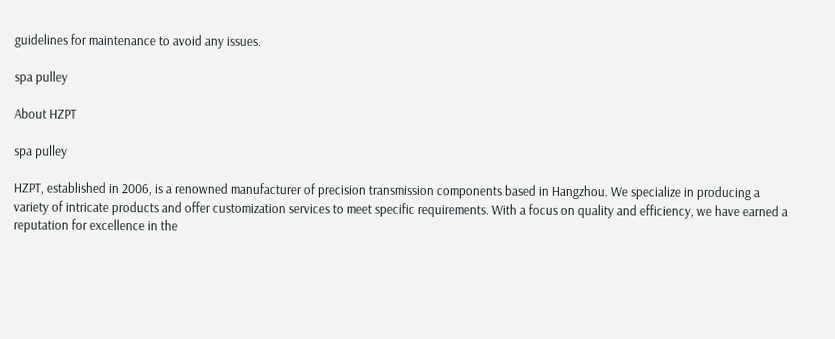guidelines for maintenance to avoid any issues.

spa pulley

About HZPT

spa pulley

HZPT, established in 2006, is a renowned manufacturer of precision transmission components based in Hangzhou. We specialize in producing a variety of intricate products and offer customization services to meet specific requirements. With a focus on quality and efficiency, we have earned a reputation for excellence in the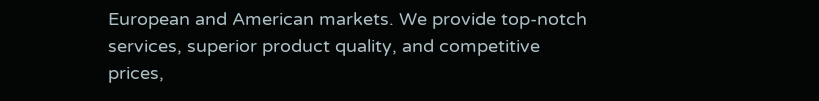European and American markets. We provide top-notch services, superior product quality, and competitive prices,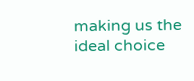making us the ideal choice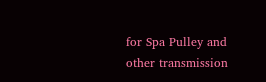for Spa Pulley and other transmission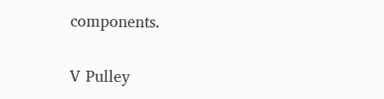components.

V Pulley